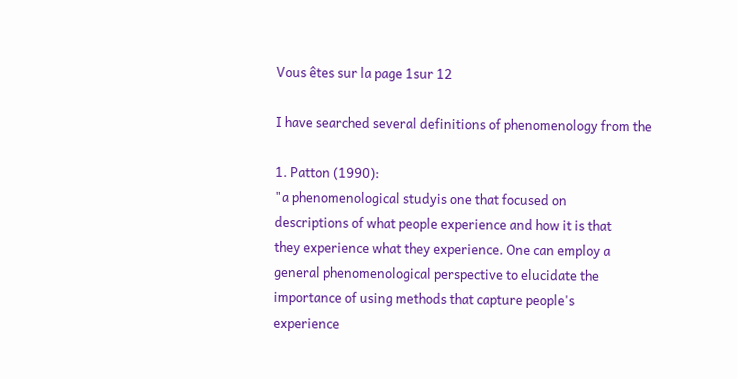Vous êtes sur la page 1sur 12

I have searched several definitions of phenomenology from the

1. Patton (1990):
"a phenomenological studyis one that focused on
descriptions of what people experience and how it is that
they experience what they experience. One can employ a
general phenomenological perspective to elucidate the
importance of using methods that capture people's
experience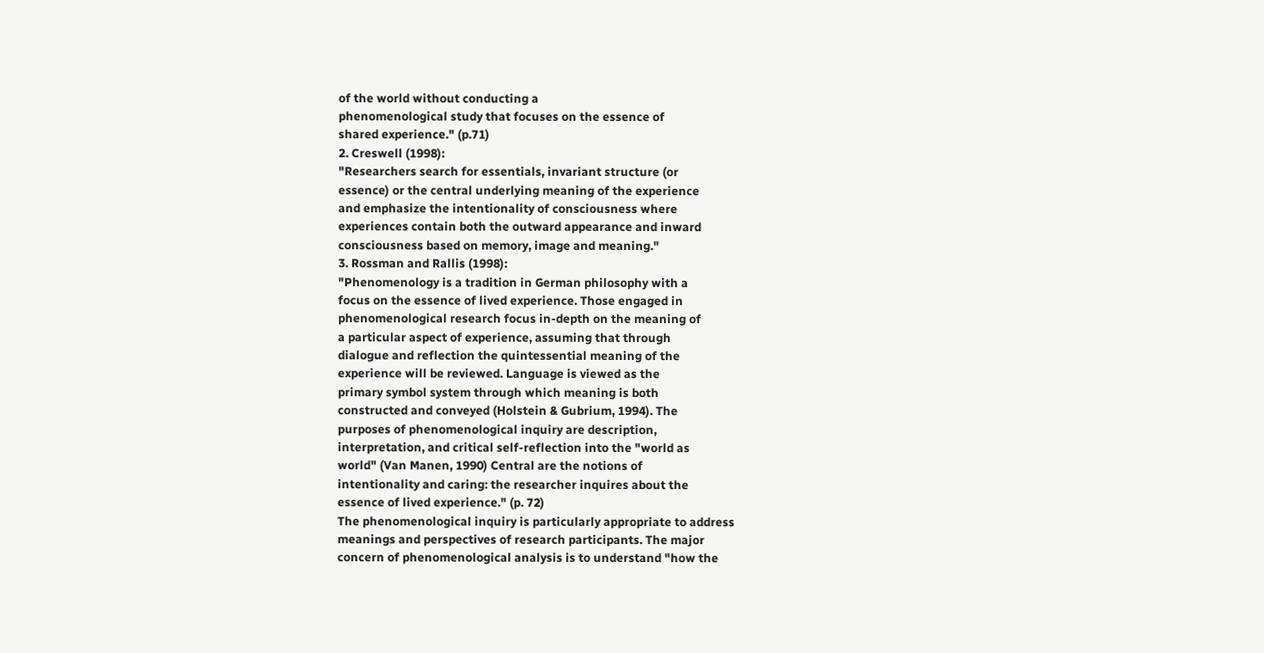of the world without conducting a
phenomenological study that focuses on the essence of
shared experience." (p.71)
2. Creswell (1998):
"Researchers search for essentials, invariant structure (or
essence) or the central underlying meaning of the experience
and emphasize the intentionality of consciousness where
experiences contain both the outward appearance and inward
consciousness based on memory, image and meaning."
3. Rossman and Rallis (1998):
"Phenomenology is a tradition in German philosophy with a
focus on the essence of lived experience. Those engaged in
phenomenological research focus in-depth on the meaning of
a particular aspect of experience, assuming that through
dialogue and reflection the quintessential meaning of the
experience will be reviewed. Language is viewed as the
primary symbol system through which meaning is both
constructed and conveyed (Holstein & Gubrium, 1994). The
purposes of phenomenological inquiry are description,
interpretation, and critical self-reflection into the "world as
world" (Van Manen, 1990) Central are the notions of
intentionality and caring: the researcher inquires about the
essence of lived experience." (p. 72)
The phenomenological inquiry is particularly appropriate to address
meanings and perspectives of research participants. The major
concern of phenomenological analysis is to understand "how the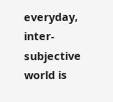everyday, inter-subjective world is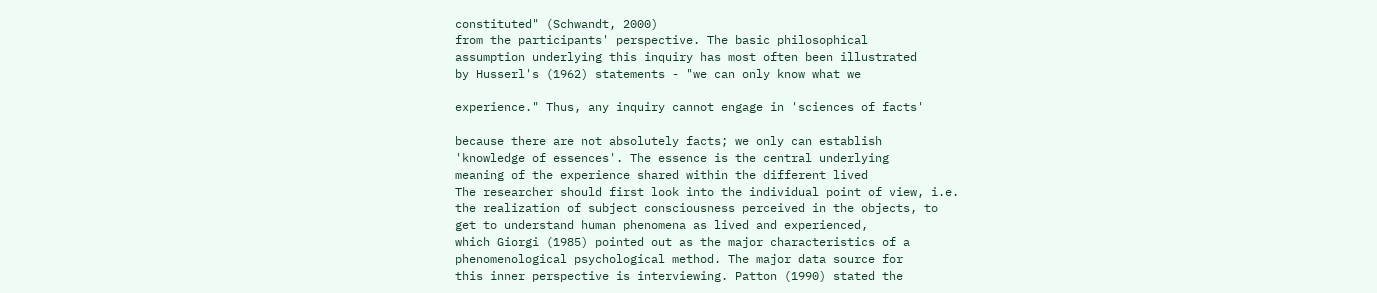constituted" (Schwandt, 2000)
from the participants' perspective. The basic philosophical
assumption underlying this inquiry has most often been illustrated
by Husserl's (1962) statements - "we can only know what we

experience." Thus, any inquiry cannot engage in 'sciences of facts'

because there are not absolutely facts; we only can establish
'knowledge of essences'. The essence is the central underlying
meaning of the experience shared within the different lived
The researcher should first look into the individual point of view, i.e.
the realization of subject consciousness perceived in the objects, to
get to understand human phenomena as lived and experienced,
which Giorgi (1985) pointed out as the major characteristics of a
phenomenological psychological method. The major data source for
this inner perspective is interviewing. Patton (1990) stated the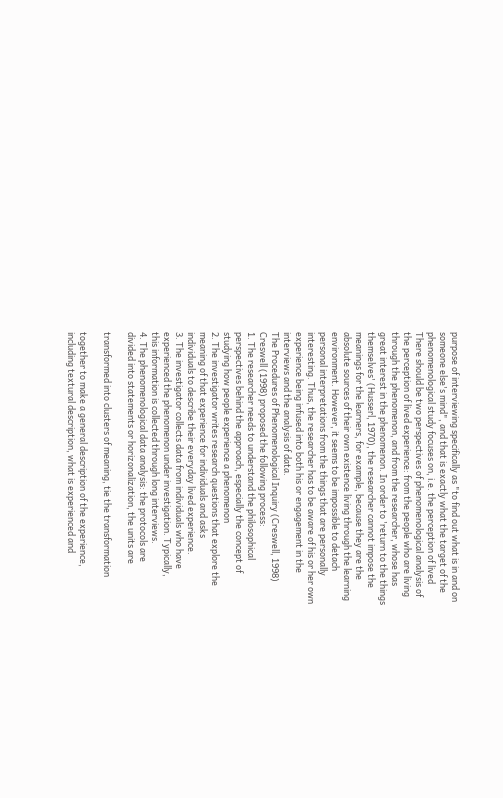purpose of interviewing specifically as "to find out what is in and on
someone else's mind", and that is exactly what the target of the
phenomenological study focuses on, i.e. the perception of lived
There should be two perspectives of phenomenological analysis of
the perception of lived experience: from the people who are living
through the phenomenon, and from the researcher, whose has
great interest in the phenomenon. In order to 'return to the things
themselves' (Husserl, 1970), the researcher cannot impose the
meanings for the learners, for example, because they are the
absolute sources of their own existence living through the learning
environment. However, it seems to be impossible to detach
personal interpretations from the things that are personally
interesting. Thus, the researcher has to be aware of his or her own
experience being infused into both his or engagement in the
interviews and the analysis of data.
The Procedures of Phenomenological Inquiry (Creswell, 1998)
Creswell (1998) proposed the following process:
1. The researcher needs to understand the philosophical
perspectives behind the approach, especially the concept of
studying how people experience a phenomenon
2. The investigator writes research questions that explore the
meaning of that experience for individuals and asks
individuals to describe their everyday lived experience.
3. The investigator collects data from individuals who have
experienced the phenomenon under investigation. Typically,
this information is collected through long interviews.
4. The phenomenological data analysis: the protocols are
divided into statements or horizonalization, the units are

transformed into clusters of meaning, tie the transformation

together to make a general description of the experience,
including textural description, what is experienced and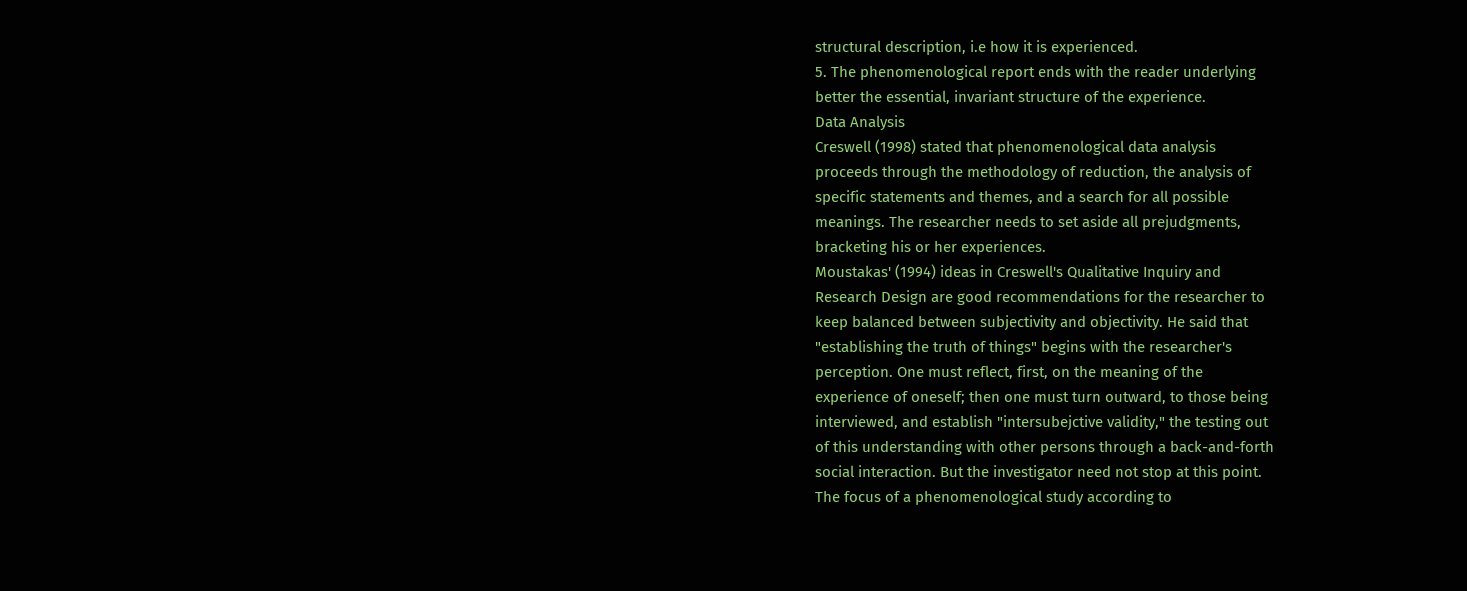structural description, i.e how it is experienced.
5. The phenomenological report ends with the reader underlying
better the essential, invariant structure of the experience.
Data Analysis
Creswell (1998) stated that phenomenological data analysis
proceeds through the methodology of reduction, the analysis of
specific statements and themes, and a search for all possible
meanings. The researcher needs to set aside all prejudgments,
bracketing his or her experiences.
Moustakas' (1994) ideas in Creswell's Qualitative Inquiry and
Research Design are good recommendations for the researcher to
keep balanced between subjectivity and objectivity. He said that
"establishing the truth of things" begins with the researcher's
perception. One must reflect, first, on the meaning of the
experience of oneself; then one must turn outward, to those being
interviewed, and establish "intersubejctive validity," the testing out
of this understanding with other persons through a back-and-forth
social interaction. But the investigator need not stop at this point.
The focus of a phenomenological study according to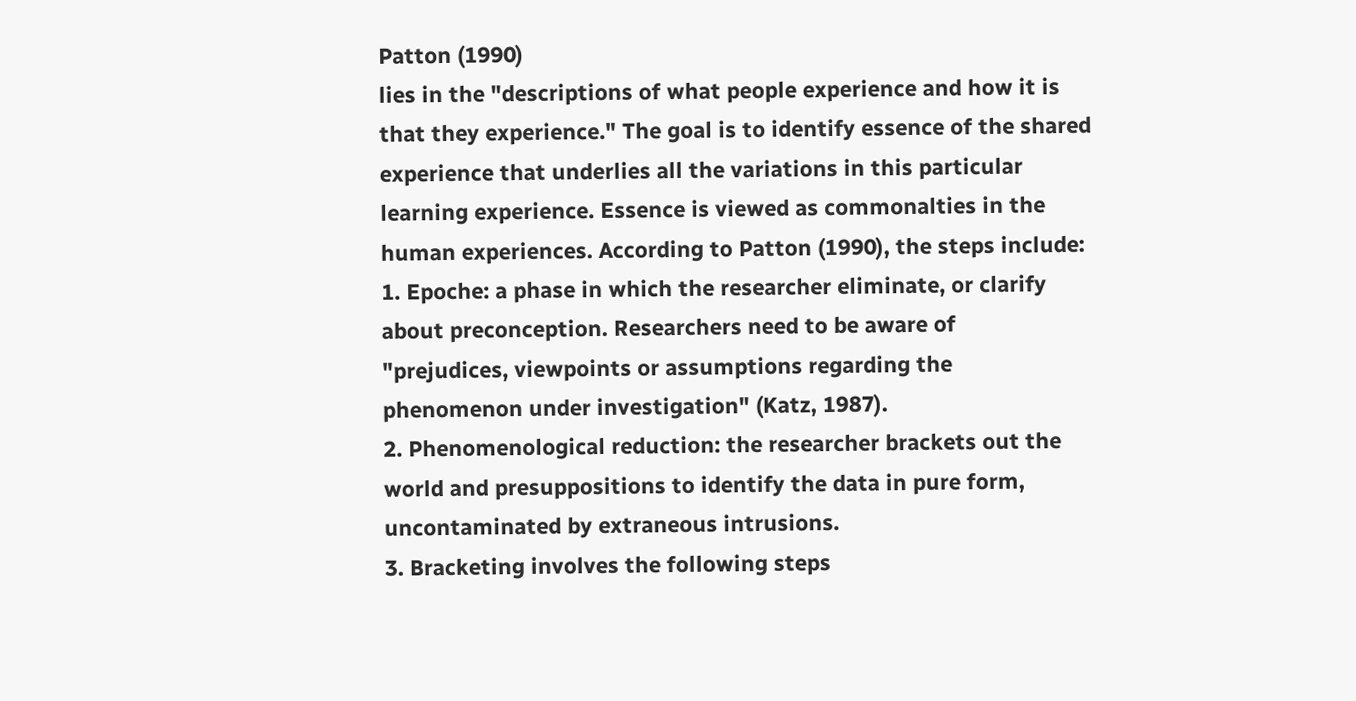Patton (1990)
lies in the "descriptions of what people experience and how it is
that they experience." The goal is to identify essence of the shared
experience that underlies all the variations in this particular
learning experience. Essence is viewed as commonalties in the
human experiences. According to Patton (1990), the steps include:
1. Epoche: a phase in which the researcher eliminate, or clarify
about preconception. Researchers need to be aware of
"prejudices, viewpoints or assumptions regarding the
phenomenon under investigation" (Katz, 1987).
2. Phenomenological reduction: the researcher brackets out the
world and presuppositions to identify the data in pure form,
uncontaminated by extraneous intrusions.
3. Bracketing involves the following steps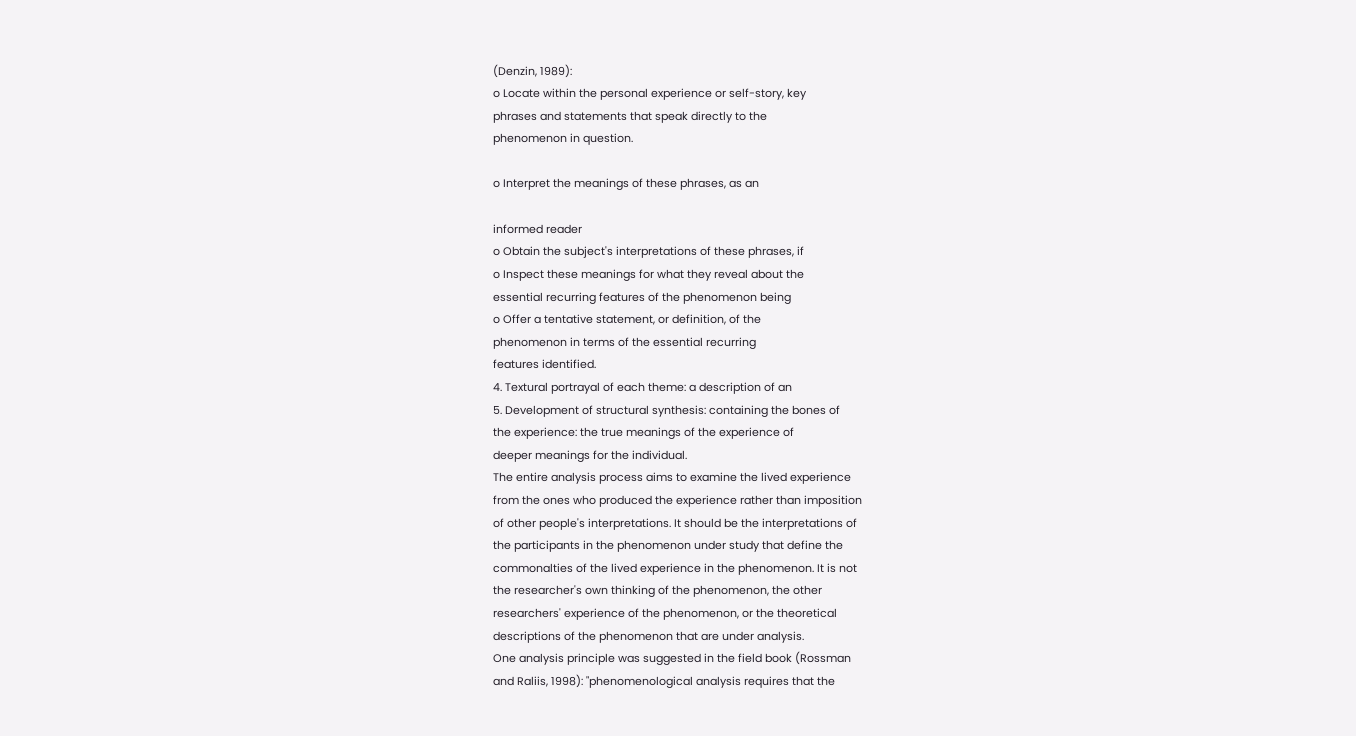(Denzin, 1989):
o Locate within the personal experience or self-story, key
phrases and statements that speak directly to the
phenomenon in question.

o Interpret the meanings of these phrases, as an

informed reader
o Obtain the subject's interpretations of these phrases, if
o Inspect these meanings for what they reveal about the
essential recurring features of the phenomenon being
o Offer a tentative statement, or definition, of the
phenomenon in terms of the essential recurring
features identified.
4. Textural portrayal of each theme: a description of an
5. Development of structural synthesis: containing the bones of
the experience: the true meanings of the experience of
deeper meanings for the individual.
The entire analysis process aims to examine the lived experience
from the ones who produced the experience rather than imposition
of other people's interpretations. It should be the interpretations of
the participants in the phenomenon under study that define the
commonalties of the lived experience in the phenomenon. It is not
the researcher's own thinking of the phenomenon, the other
researchers' experience of the phenomenon, or the theoretical
descriptions of the phenomenon that are under analysis.
One analysis principle was suggested in the field book (Rossman
and Raliis, 1998): "phenomenological analysis requires that the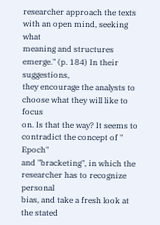researcher approach the texts with an open mind, seeking what
meaning and structures emerge." (p. 184) In their suggestions,
they encourage the analysts to choose what they will like to focus
on. Is that the way? It seems to contradict the concept of " Epoch"
and "bracketing", in which the researcher has to recognize personal
bias, and take a fresh look at the stated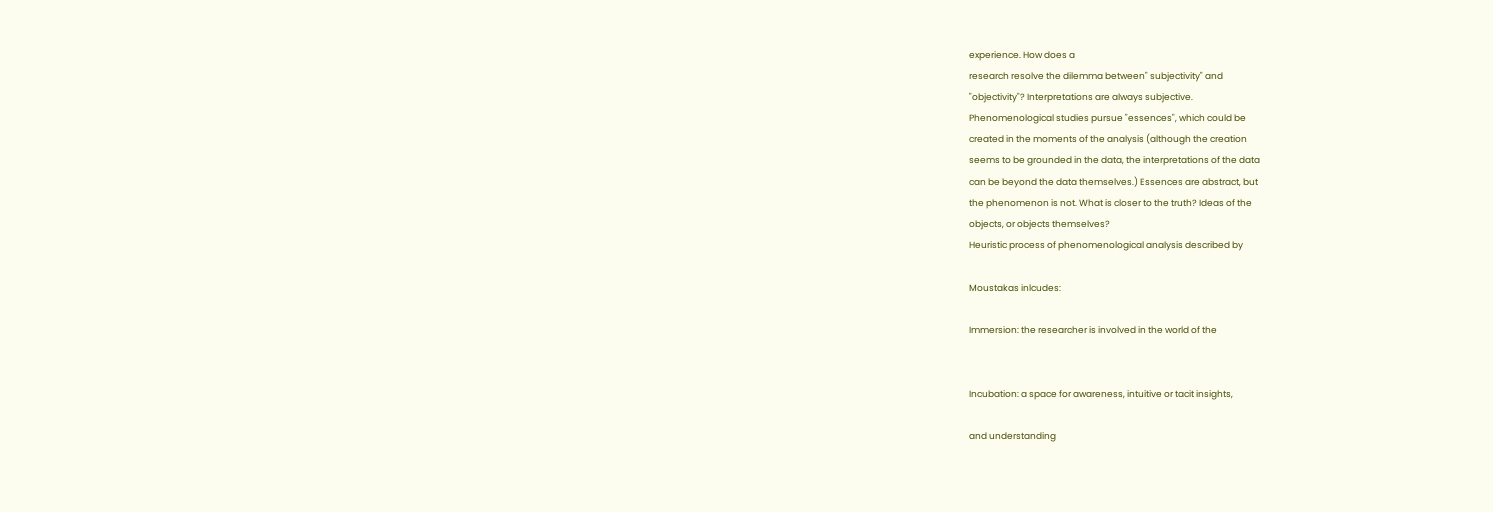experience. How does a
research resolve the dilemma between" subjectivity" and
"objectivity"? Interpretations are always subjective.
Phenomenological studies pursue "essences", which could be
created in the moments of the analysis (although the creation
seems to be grounded in the data, the interpretations of the data
can be beyond the data themselves.) Essences are abstract, but
the phenomenon is not. What is closer to the truth? Ideas of the
objects, or objects themselves?
Heuristic process of phenomenological analysis described by

Moustakas inlcudes:

Immersion: the researcher is involved in the world of the


Incubation: a space for awareness, intuitive or tacit insights,

and understanding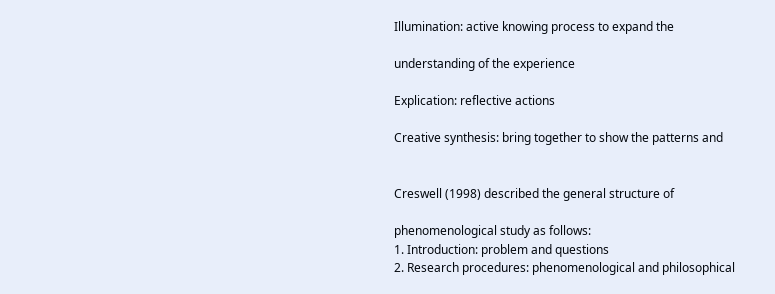Illumination: active knowing process to expand the

understanding of the experience

Explication: reflective actions

Creative synthesis: bring together to show the patterns and


Creswell (1998) described the general structure of

phenomenological study as follows:
1. Introduction: problem and questions
2. Research procedures: phenomenological and philosophical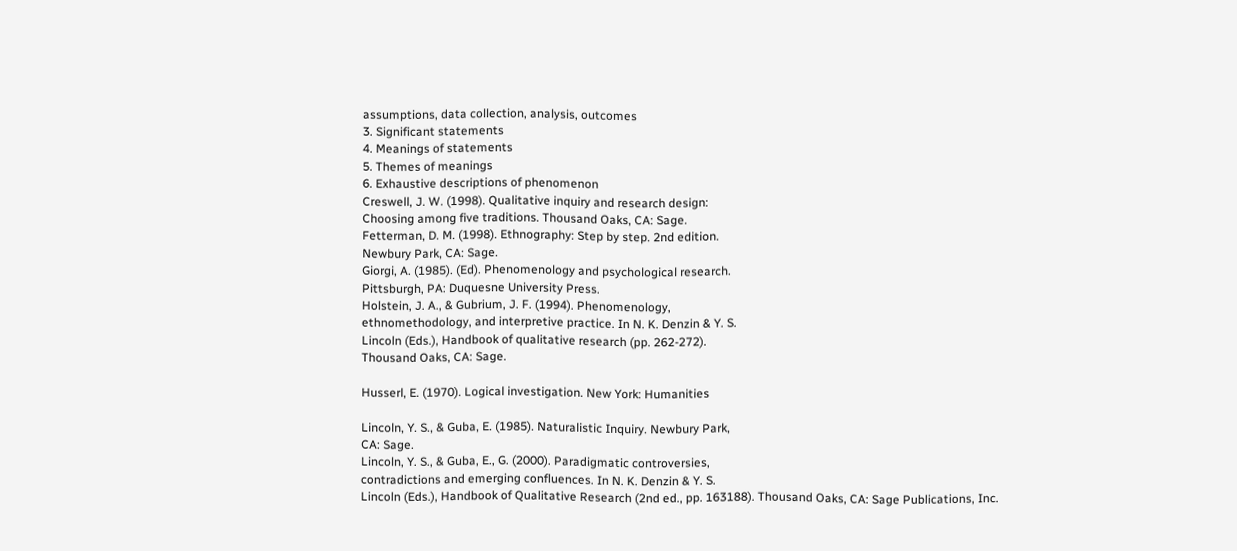assumptions, data collection, analysis, outcomes
3. Significant statements
4. Meanings of statements
5. Themes of meanings
6. Exhaustive descriptions of phenomenon
Creswell, J. W. (1998). Qualitative inquiry and research design:
Choosing among five traditions. Thousand Oaks, CA: Sage.
Fetterman, D. M. (1998). Ethnography: Step by step. 2nd edition.
Newbury Park, CA: Sage.
Giorgi, A. (1985). (Ed). Phenomenology and psychological research.
Pittsburgh, PA: Duquesne University Press.
Holstein, J. A., & Gubrium, J. F. (1994). Phenomenology,
ethnomethodology, and interpretive practice. In N. K. Denzin & Y. S.
Lincoln (Eds.), Handbook of qualitative research (pp. 262-272).
Thousand Oaks, CA: Sage.

Husserl, E. (1970). Logical investigation. New York: Humanities

Lincoln, Y. S., & Guba, E. (1985). Naturalistic Inquiry. Newbury Park,
CA: Sage.
Lincoln, Y. S., & Guba, E., G. (2000). Paradigmatic controversies,
contradictions and emerging confluences. In N. K. Denzin & Y. S.
Lincoln (Eds.), Handbook of Qualitative Research (2nd ed., pp. 163188). Thousand Oaks, CA: Sage Publications, Inc.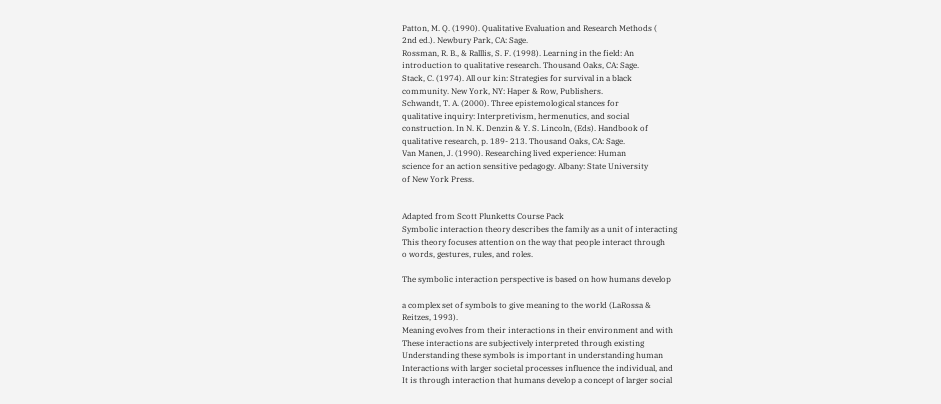Patton, M. Q. (1990). Qualitative Evaluation and Research Methods (
2nd ed.). Newbury Park, CA: Sage.
Rossman, R. B., & Ralllis, S. F. (1998). Learning in the field: An
introduction to qualitative research. Thousand Oaks, CA: Sage.
Stack, C. (1974). All our kin: Strategies for survival in a black
community. New York, NY: Haper & Row, Publishers.
Schwandt, T. A. (2000). Three epistemological stances for
qualitative inquiry: Interpretivism, hermenutics, and social
construction. In N. K. Denzin & Y. S. Lincoln, (Eds). Handbook of
qualitative research, p. 189- 213. Thousand Oaks, CA: Sage.
Van Manen, J. (1990). Researching lived experience: Human
science for an action sensitive pedagogy. Albany: State University
of New York Press.


Adapted from Scott Plunketts Course Pack
Symbolic interaction theory describes the family as a unit of interacting
This theory focuses attention on the way that people interact through
o words, gestures, rules, and roles.

The symbolic interaction perspective is based on how humans develop

a complex set of symbols to give meaning to the world (LaRossa &
Reitzes, 1993).
Meaning evolves from their interactions in their environment and with
These interactions are subjectively interpreted through existing
Understanding these symbols is important in understanding human
Interactions with larger societal processes influence the individual, and
It is through interaction that humans develop a concept of larger social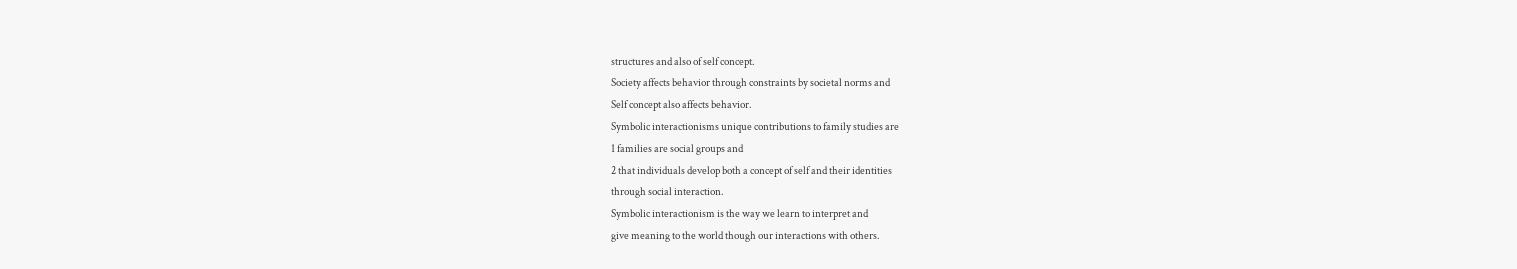structures and also of self concept.
Society affects behavior through constraints by societal norms and
Self concept also affects behavior.
Symbolic interactionisms unique contributions to family studies are
1 families are social groups and
2 that individuals develop both a concept of self and their identities
through social interaction.
Symbolic interactionism is the way we learn to interpret and
give meaning to the world though our interactions with others.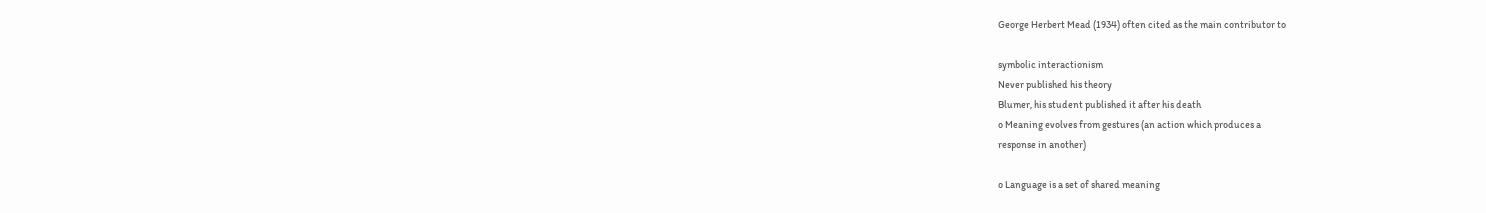George Herbert Mead (1934) often cited as the main contributor to

symbolic interactionism
Never published his theory
Blumer, his student published it after his death
o Meaning evolves from gestures (an action which produces a
response in another)

o Language is a set of shared meaning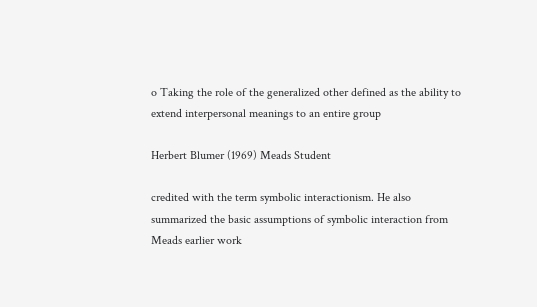o Taking the role of the generalized other defined as the ability to
extend interpersonal meanings to an entire group

Herbert Blumer (1969) Meads Student

credited with the term symbolic interactionism. He also
summarized the basic assumptions of symbolic interaction from
Meads earlier work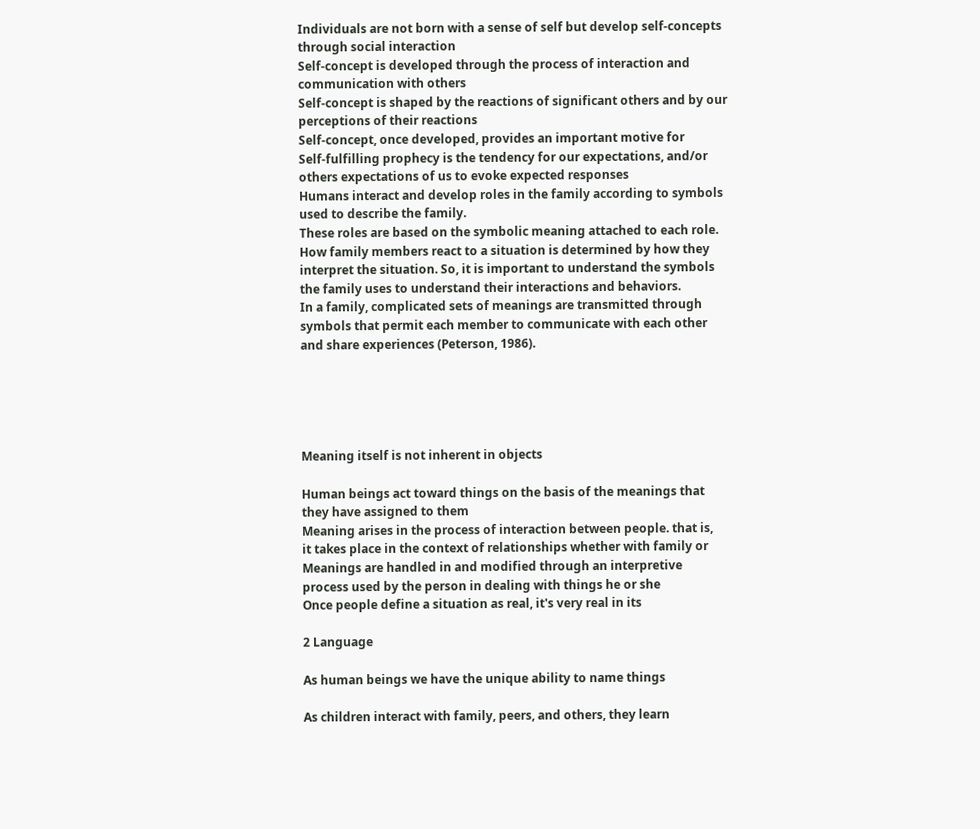Individuals are not born with a sense of self but develop self-concepts
through social interaction
Self-concept is developed through the process of interaction and
communication with others
Self-concept is shaped by the reactions of significant others and by our
perceptions of their reactions
Self-concept, once developed, provides an important motive for
Self-fulfilling prophecy is the tendency for our expectations, and/or
others expectations of us to evoke expected responses
Humans interact and develop roles in the family according to symbols
used to describe the family.
These roles are based on the symbolic meaning attached to each role.
How family members react to a situation is determined by how they
interpret the situation. So, it is important to understand the symbols
the family uses to understand their interactions and behaviors.
In a family, complicated sets of meanings are transmitted through
symbols that permit each member to communicate with each other
and share experiences (Peterson, 1986).





Meaning itself is not inherent in objects

Human beings act toward things on the basis of the meanings that
they have assigned to them
Meaning arises in the process of interaction between people. that is,
it takes place in the context of relationships whether with family or
Meanings are handled in and modified through an interpretive
process used by the person in dealing with things he or she
Once people define a situation as real, it's very real in its

2 Language

As human beings we have the unique ability to name things

As children interact with family, peers, and others, they learn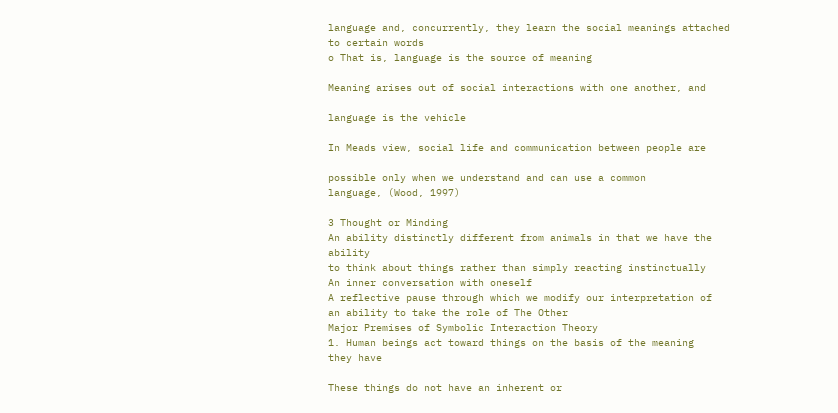language and, concurrently, they learn the social meanings attached
to certain words
o That is, language is the source of meaning

Meaning arises out of social interactions with one another, and

language is the vehicle

In Meads view, social life and communication between people are

possible only when we understand and can use a common
language, (Wood, 1997)

3 Thought or Minding
An ability distinctly different from animals in that we have the ability
to think about things rather than simply reacting instinctually
An inner conversation with oneself
A reflective pause through which we modify our interpretation of
an ability to take the role of The Other
Major Premises of Symbolic Interaction Theory
1. Human beings act toward things on the basis of the meaning
they have

These things do not have an inherent or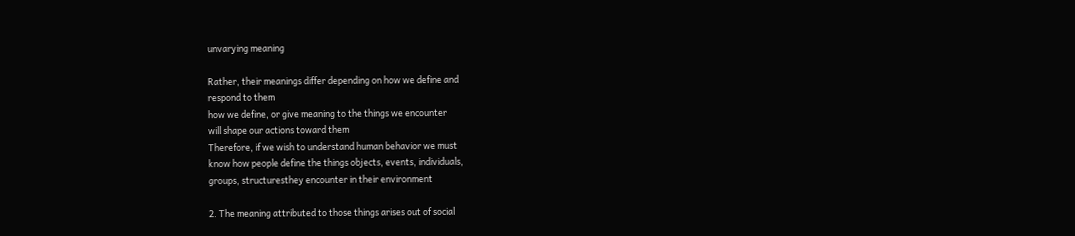unvarying meaning

Rather, their meanings differ depending on how we define and
respond to them
how we define, or give meaning to the things we encounter
will shape our actions toward them
Therefore, if we wish to understand human behavior we must
know how people define the things objects, events, individuals,
groups, structuresthey encounter in their environment

2. The meaning attributed to those things arises out of social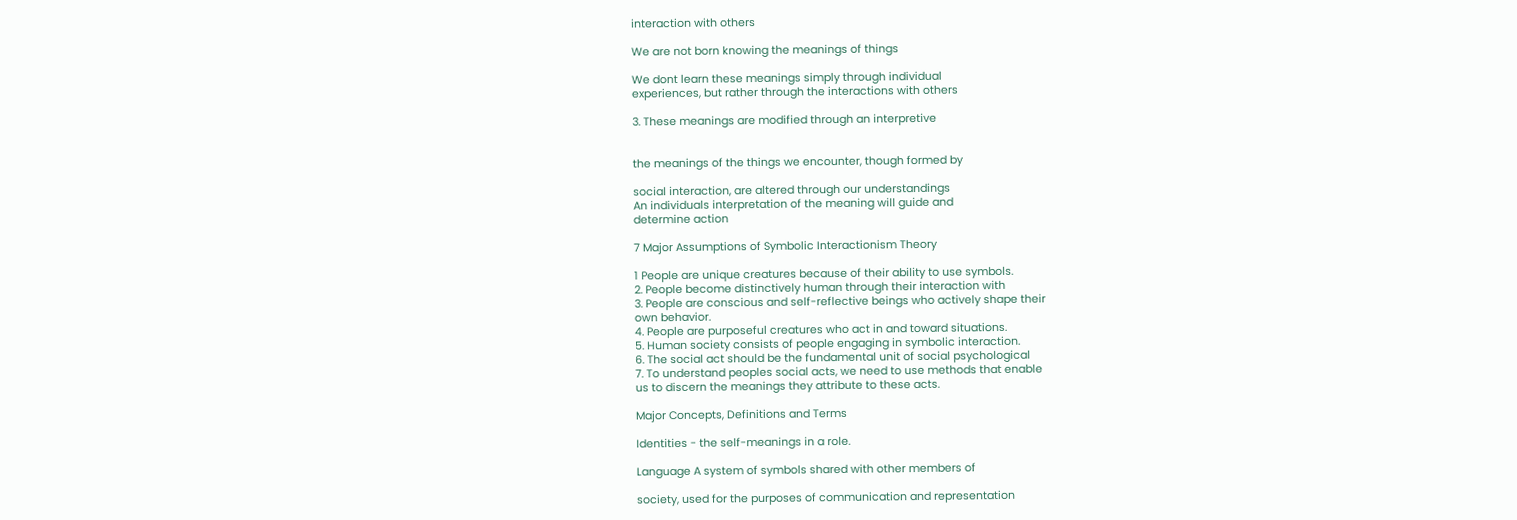interaction with others

We are not born knowing the meanings of things

We dont learn these meanings simply through individual
experiences, but rather through the interactions with others

3. These meanings are modified through an interpretive


the meanings of the things we encounter, though formed by

social interaction, are altered through our understandings
An individuals interpretation of the meaning will guide and
determine action

7 Major Assumptions of Symbolic Interactionism Theory

1 People are unique creatures because of their ability to use symbols.
2. People become distinctively human through their interaction with
3. People are conscious and self-reflective beings who actively shape their
own behavior.
4. People are purposeful creatures who act in and toward situations.
5. Human society consists of people engaging in symbolic interaction.
6. The social act should be the fundamental unit of social psychological
7. To understand peoples social acts, we need to use methods that enable
us to discern the meanings they attribute to these acts.

Major Concepts, Definitions and Terms

Identities - the self-meanings in a role.

Language A system of symbols shared with other members of

society, used for the purposes of communication and representation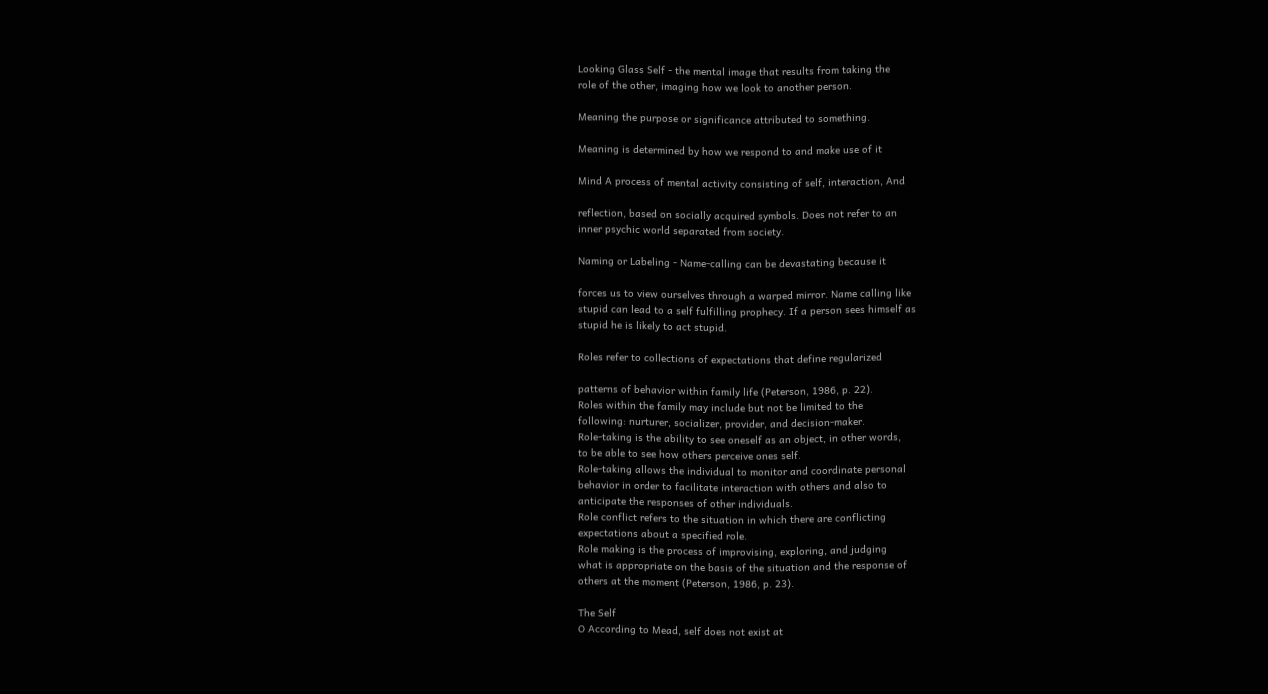Looking Glass Self - the mental image that results from taking the
role of the other, imaging how we look to another person.

Meaning the purpose or significance attributed to something.

Meaning is determined by how we respond to and make use of it

Mind A process of mental activity consisting of self, interaction, And

reflection, based on socially acquired symbols. Does not refer to an
inner psychic world separated from society.

Naming or Labeling - Name-calling can be devastating because it

forces us to view ourselves through a warped mirror. Name calling like
stupid can lead to a self fulfilling prophecy. If a person sees himself as
stupid he is likely to act stupid.

Roles refer to collections of expectations that define regularized

patterns of behavior within family life (Peterson, 1986, p. 22).
Roles within the family may include but not be limited to the
following: nurturer, socializer, provider, and decision-maker.
Role-taking is the ability to see oneself as an object, in other words,
to be able to see how others perceive ones self.
Role-taking allows the individual to monitor and coordinate personal
behavior in order to facilitate interaction with others and also to
anticipate the responses of other individuals.
Role conflict refers to the situation in which there are conflicting
expectations about a specified role.
Role making is the process of improvising, exploring, and judging
what is appropriate on the basis of the situation and the response of
others at the moment (Peterson, 1986, p. 23).

The Self
O According to Mead, self does not exist at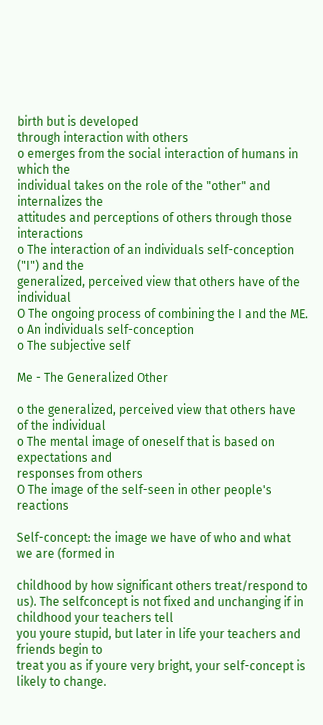birth but is developed
through interaction with others
o emerges from the social interaction of humans in which the
individual takes on the role of the "other" and internalizes the
attitudes and perceptions of others through those interactions
o The interaction of an individuals self-conception ("I") and the
generalized, perceived view that others have of the individual
O The ongoing process of combining the I and the ME.
o An individuals self-conception
o The subjective self

Me - The Generalized Other

o the generalized, perceived view that others have of the individual
o The mental image of oneself that is based on expectations and
responses from others
O The image of the self-seen in other people's reactions

Self-concept: the image we have of who and what we are (formed in

childhood by how significant others treat/respond to us). The selfconcept is not fixed and unchanging if in childhood your teachers tell
you youre stupid, but later in life your teachers and friends begin to
treat you as if youre very bright, your self-concept is likely to change.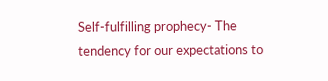Self-fulfilling prophecy- The tendency for our expectations to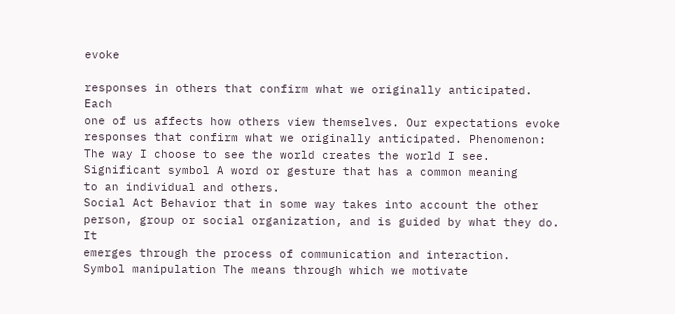evoke

responses in others that confirm what we originally anticipated. Each
one of us affects how others view themselves. Our expectations evoke
responses that confirm what we originally anticipated. Phenomenon:
The way I choose to see the world creates the world I see.
Significant symbol A word or gesture that has a common meaning
to an individual and others.
Social Act Behavior that in some way takes into account the other
person, group or social organization, and is guided by what they do. It
emerges through the process of communication and interaction.
Symbol manipulation The means through which we motivate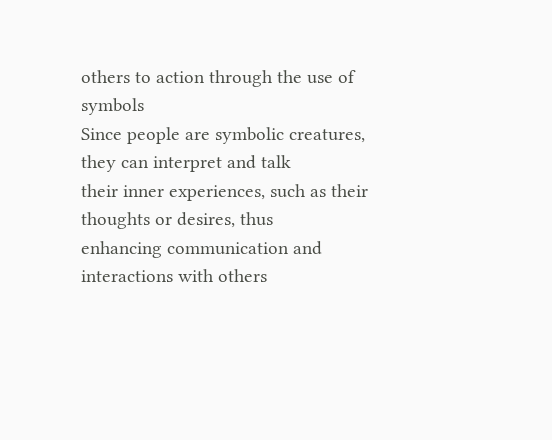others to action through the use of symbols
Since people are symbolic creatures, they can interpret and talk
their inner experiences, such as their thoughts or desires, thus
enhancing communication and interactions with others